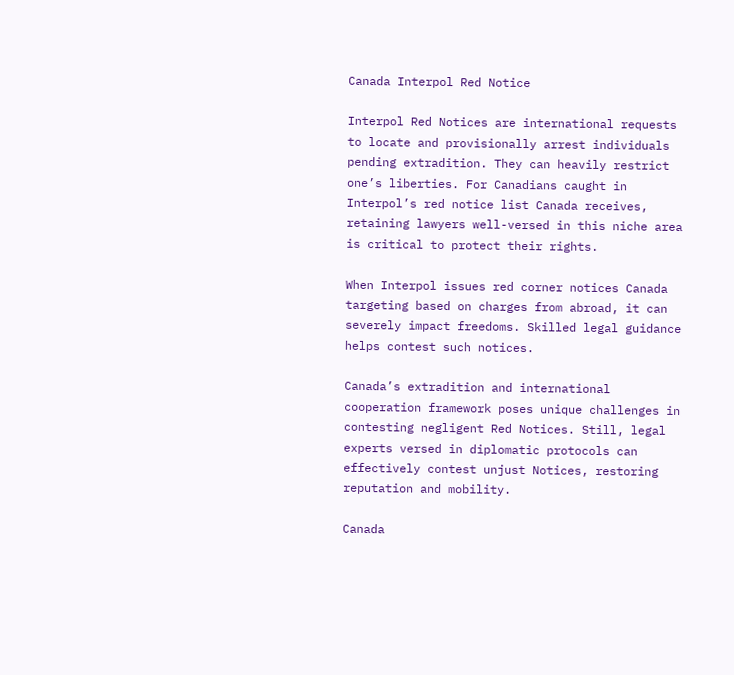Canada Interpol Red Notice

Interpol Red Notices are international requests to locate and provisionally arrest individuals pending extradition. They can heavily restrict one’s liberties. For Canadians caught in Interpol’s red notice list Canada receives, retaining lawyers well-versed in this niche area is critical to protect their rights.

When Interpol issues red corner notices Canada targeting based on charges from abroad, it can severely impact freedoms. Skilled legal guidance helps contest such notices.

Canada’s extradition and international cooperation framework poses unique challenges in contesting negligent Red Notices. Still, legal experts versed in diplomatic protocols can effectively contest unjust Notices, restoring reputation and mobility.

Canada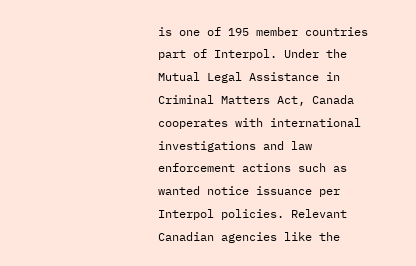is one of 195 member countries part of Interpol. Under the Mutual Legal Assistance in Criminal Matters Act, Canada cooperates with international investigations and law enforcement actions such as wanted notice issuance per Interpol policies. Relevant Canadian agencies like the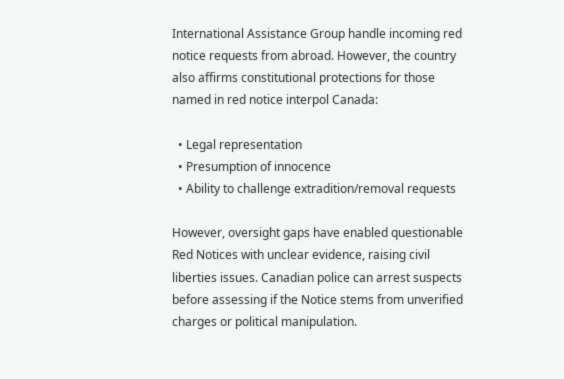International Assistance Group handle incoming red notice requests from abroad. However, the country also affirms constitutional protections for those named in red notice interpol Canada:

  • Legal representation
  • Presumption of innocence
  • Ability to challenge extradition/removal requests

However, oversight gaps have enabled questionable Red Notices with unclear evidence, raising civil liberties issues. Canadian police can arrest suspects before assessing if the Notice stems from unverified charges or political manipulation.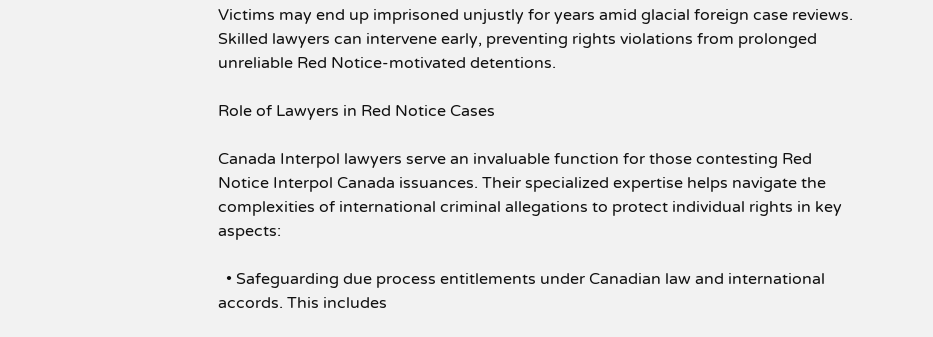Victims may end up imprisoned unjustly for years amid glacial foreign case reviews. Skilled lawyers can intervene early, preventing rights violations from prolonged unreliable Red Notice-motivated detentions.

Role of Lawyers in Red Notice Cases

Canada Interpol lawyers serve an invaluable function for those contesting Red Notice Interpol Canada issuances. Their specialized expertise helps navigate the complexities of international criminal allegations to protect individual rights in key aspects:

  • Safeguarding due process entitlements under Canadian law and international accords. This includes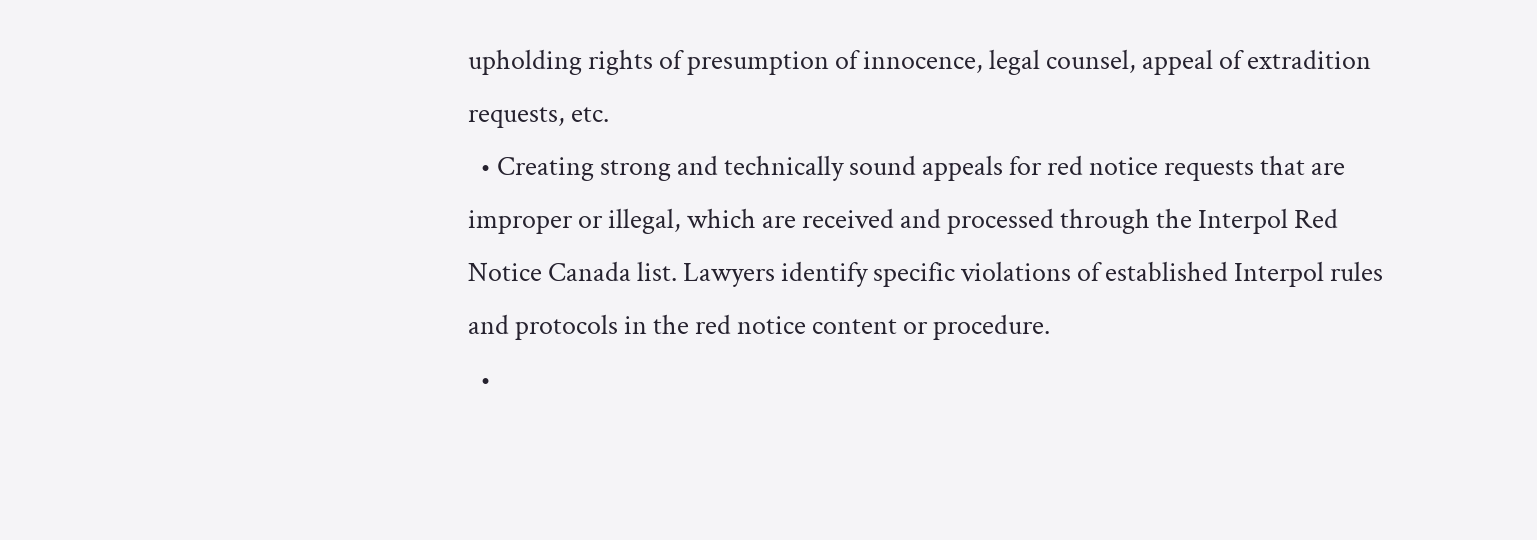upholding rights of presumption of innocence, legal counsel, appeal of extradition requests, etc.
  • Creating strong and technically sound appeals for red notice requests that are improper or illegal, which are received and processed through the Interpol Red Notice Canada list. Lawyers identify specific violations of established Interpol rules and protocols in the red notice content or procedure.
  •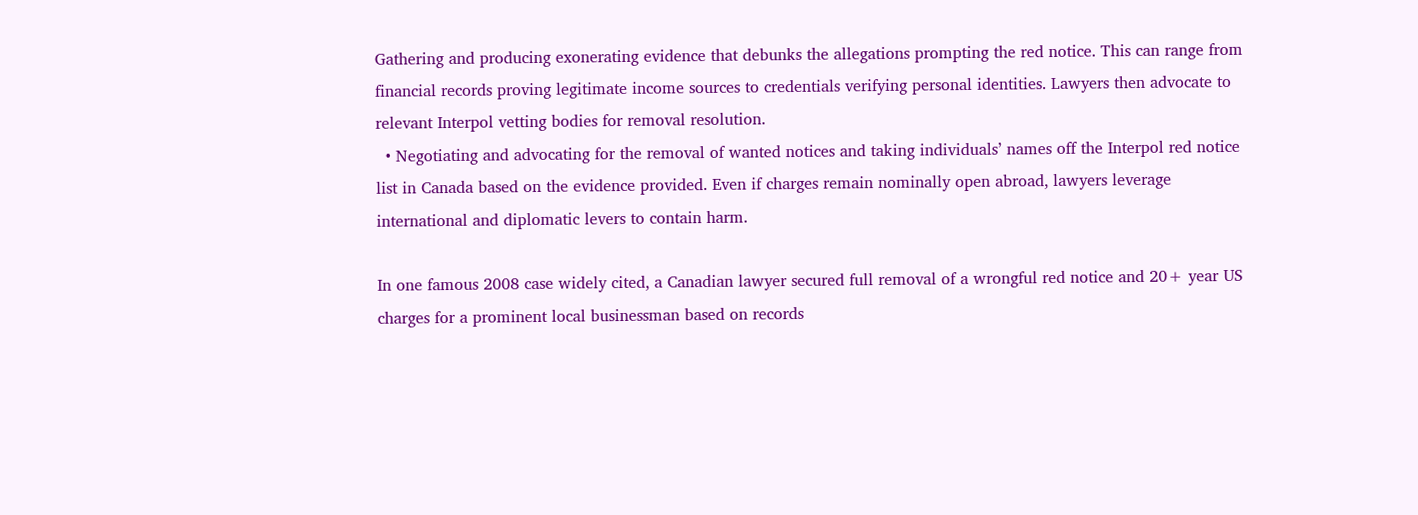Gathering and producing exonerating evidence that debunks the allegations prompting the red notice. This can range from financial records proving legitimate income sources to credentials verifying personal identities. Lawyers then advocate to relevant Interpol vetting bodies for removal resolution.
  • Negotiating and advocating for the removal of wanted notices and taking individuals’ names off the Interpol red notice list in Canada based on the evidence provided. Even if charges remain nominally open abroad, lawyers leverage international and diplomatic levers to contain harm.

In one famous 2008 case widely cited, a Canadian lawyer secured full removal of a wrongful red notice and 20+ year US charges for a prominent local businessman based on records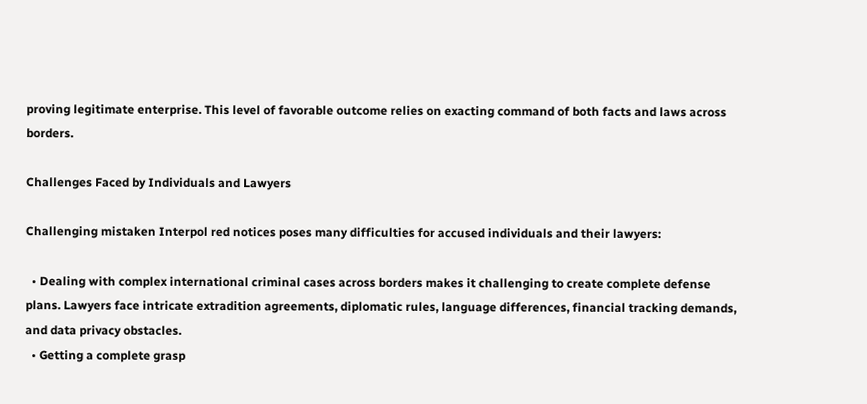proving legitimate enterprise. This level of favorable outcome relies on exacting command of both facts and laws across borders.

Challenges Faced by Individuals and Lawyers

Challenging mistaken Interpol red notices poses many difficulties for accused individuals and their lawyers:

  • Dealing with complex international criminal cases across borders makes it challenging to create complete defense plans. Lawyers face intricate extradition agreements, diplomatic rules, language differences, financial tracking demands, and data privacy obstacles.
  • Getting a complete grasp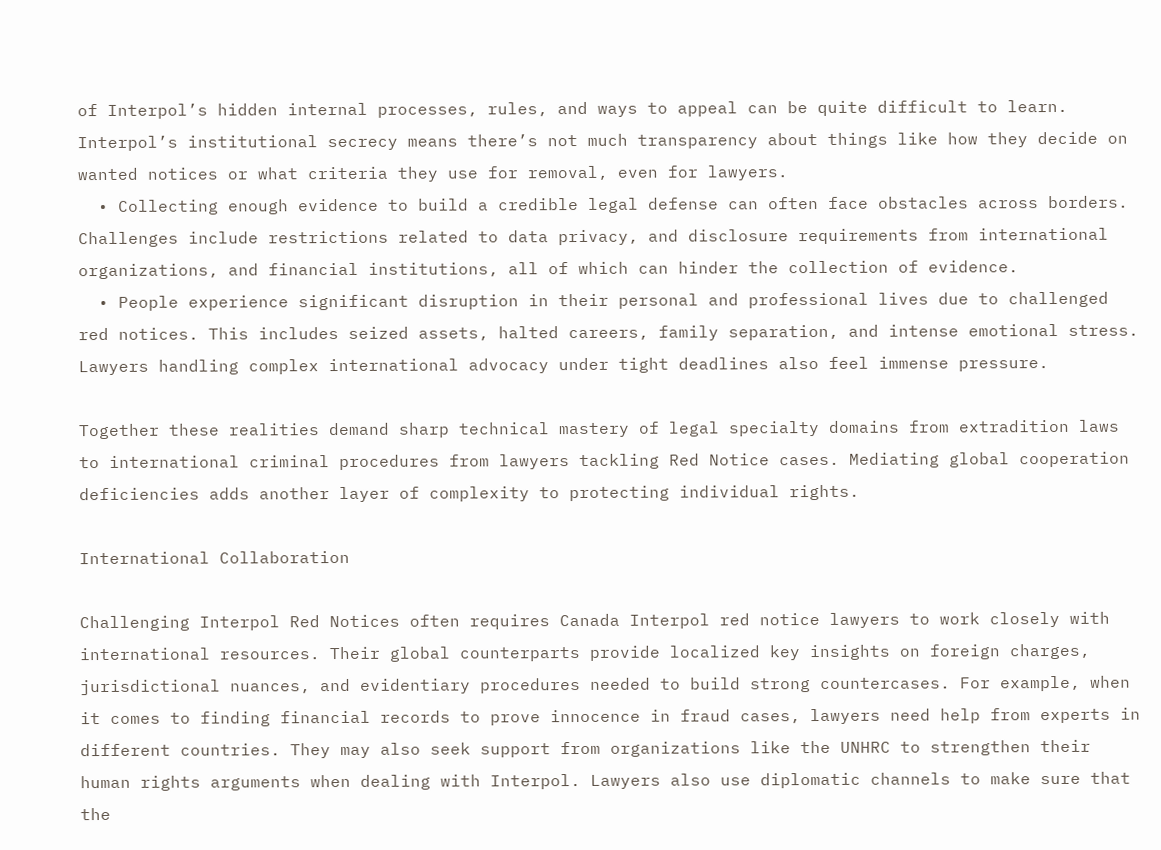of Interpol’s hidden internal processes, rules, and ways to appeal can be quite difficult to learn. Interpol’s institutional secrecy means there’s not much transparency about things like how they decide on wanted notices or what criteria they use for removal, even for lawyers.
  • Collecting enough evidence to build a credible legal defense can often face obstacles across borders. Challenges include restrictions related to data privacy, and disclosure requirements from international organizations, and financial institutions, all of which can hinder the collection of evidence.
  • People experience significant disruption in their personal and professional lives due to challenged red notices. This includes seized assets, halted careers, family separation, and intense emotional stress. Lawyers handling complex international advocacy under tight deadlines also feel immense pressure.

Together these realities demand sharp technical mastery of legal specialty domains from extradition laws to international criminal procedures from lawyers tackling Red Notice cases. Mediating global cooperation deficiencies adds another layer of complexity to protecting individual rights.

International Collaboration

Challenging Interpol Red Notices often requires Canada Interpol red notice lawyers to work closely with international resources. Their global counterparts provide localized key insights on foreign charges, jurisdictional nuances, and evidentiary procedures needed to build strong countercases. For example, when it comes to finding financial records to prove innocence in fraud cases, lawyers need help from experts in different countries. They may also seek support from organizations like the UNHRC to strengthen their human rights arguments when dealing with Interpol. Lawyers also use diplomatic channels to make sure that the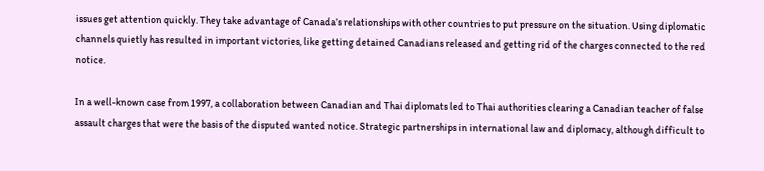issues get attention quickly. They take advantage of Canada’s relationships with other countries to put pressure on the situation. Using diplomatic channels quietly has resulted in important victories, like getting detained Canadians released and getting rid of the charges connected to the red notice.

In a well-known case from 1997, a collaboration between Canadian and Thai diplomats led to Thai authorities clearing a Canadian teacher of false assault charges that were the basis of the disputed wanted notice. Strategic partnerships in international law and diplomacy, although difficult to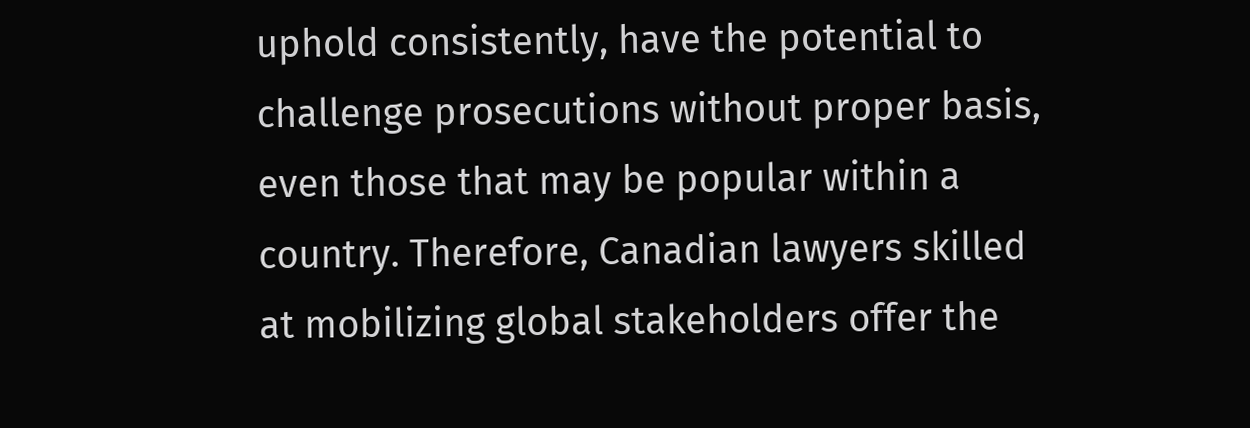uphold consistently, have the potential to challenge prosecutions without proper basis, even those that may be popular within a country. Therefore, Canadian lawyers skilled at mobilizing global stakeholders offer the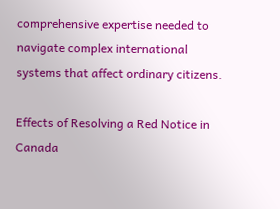comprehensive expertise needed to navigate complex international systems that affect ordinary citizens.

Effects of Resolving a Red Notice in Canada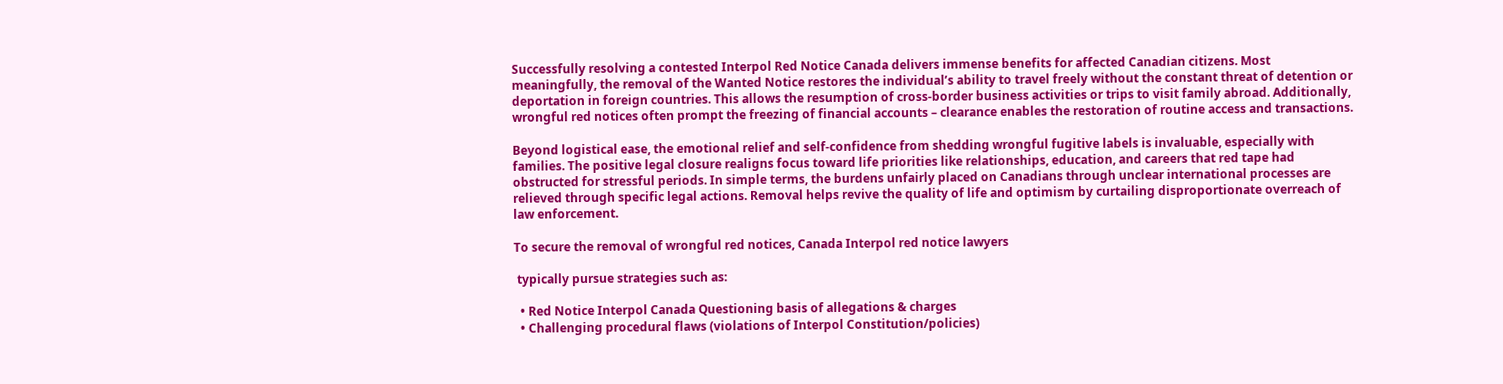Successfully resolving a contested Interpol Red Notice Canada delivers immense benefits for affected Canadian citizens. Most meaningfully, the removal of the Wanted Notice restores the individual’s ability to travel freely without the constant threat of detention or deportation in foreign countries. This allows the resumption of cross-border business activities or trips to visit family abroad. Additionally, wrongful red notices often prompt the freezing of financial accounts – clearance enables the restoration of routine access and transactions.

Beyond logistical ease, the emotional relief and self-confidence from shedding wrongful fugitive labels is invaluable, especially with families. The positive legal closure realigns focus toward life priorities like relationships, education, and careers that red tape had obstructed for stressful periods. In simple terms, the burdens unfairly placed on Canadians through unclear international processes are relieved through specific legal actions. Removal helps revive the quality of life and optimism by curtailing disproportionate overreach of law enforcement.

To secure the removal of wrongful red notices, Canada Interpol red notice lawyers

 typically pursue strategies such as:

  • Red Notice Interpol Canada Questioning basis of allegations & charges
  • Challenging procedural flaws (violations of Interpol Constitution/policies)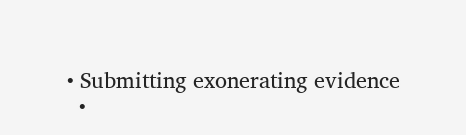• Submitting exonerating evidence
  •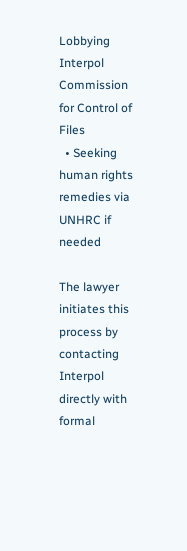Lobbying Interpol Commission for Control of Files
  • Seeking human rights remedies via UNHRC if needed

The lawyer initiates this process by contacting Interpol directly with formal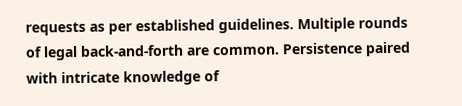requests as per established guidelines. Multiple rounds of legal back-and-forth are common. Persistence paired with intricate knowledge of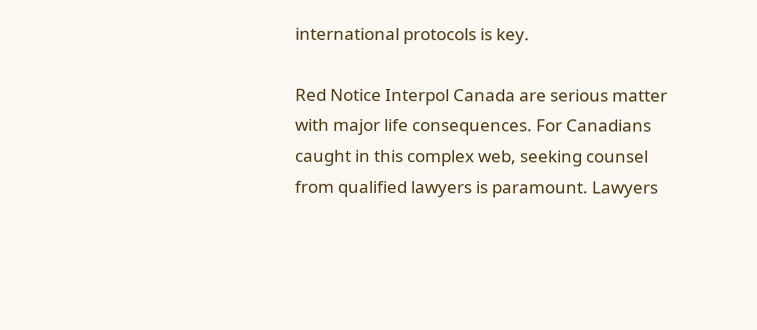international protocols is key.

Red Notice Interpol Canada are serious matter with major life consequences. For Canadians caught in this complex web, seeking counsel from qualified lawyers is paramount. Lawyers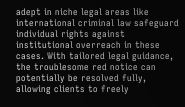adept in niche legal areas like international criminal law safeguard individual rights against institutional overreach in these cases. With tailored legal guidance, the troublesome red notice can potentially be resolved fully, allowing clients to freely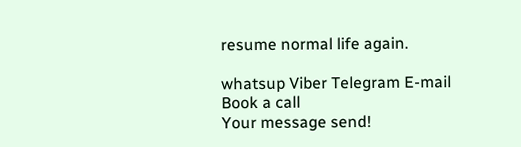resume normal life again.

whatsup Viber Telegram E-mail
Book a call
Your message send!